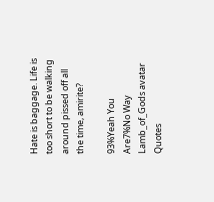Hate is baggage. Life is too short to be walking around pissed off all the time, amirite?

93%Yeah You Are7%No Way
Lamb_of_Gods avatar Quotes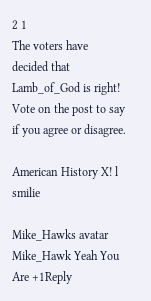2 1
The voters have decided that Lamb_of_God is right! Vote on the post to say if you agree or disagree.

American History X! l smilie

Mike_Hawks avatar Mike_Hawk Yeah You Are +1Reply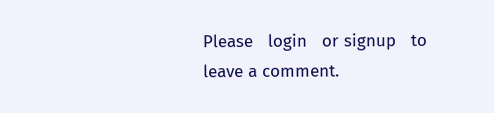Please   login   or signup   to leave a comment.